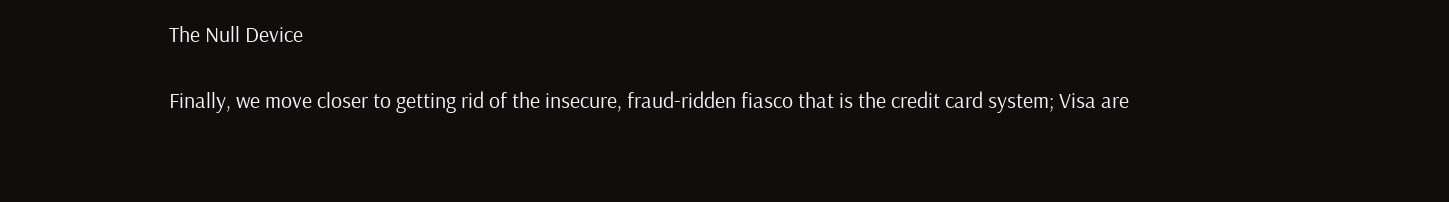The Null Device

Finally, we move closer to getting rid of the insecure, fraud-ridden fiasco that is the credit card system; Visa are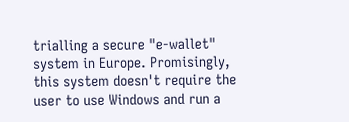trialling a secure "e-wallet" system in Europe. Promisingly, this system doesn't require the user to use Windows and run a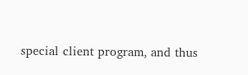special client program, and thus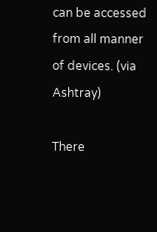can be accessed from all manner of devices. (via Ashtray)

There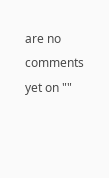are no comments yet on ""